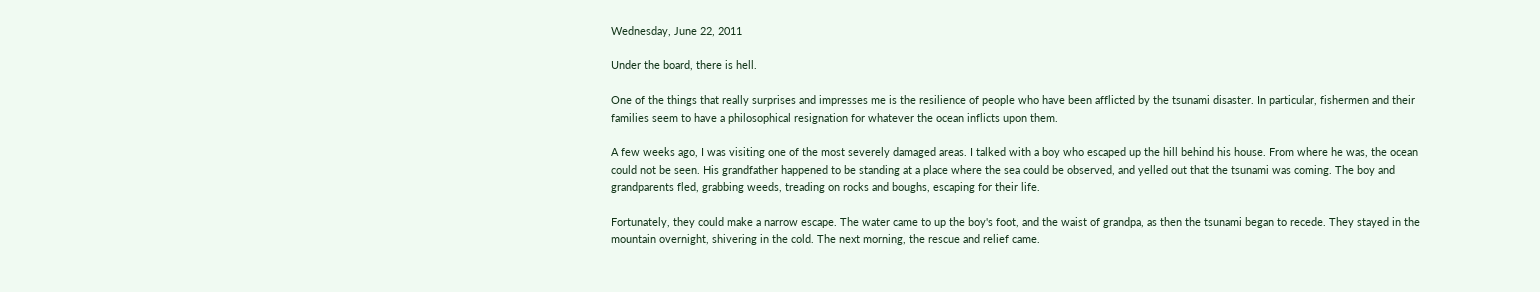Wednesday, June 22, 2011

Under the board, there is hell.

One of the things that really surprises and impresses me is the resilience of people who have been afflicted by the tsunami disaster. In particular, fishermen and their families seem to have a philosophical resignation for whatever the ocean inflicts upon them.

A few weeks ago, I was visiting one of the most severely damaged areas. I talked with a boy who escaped up the hill behind his house. From where he was, the ocean could not be seen. His grandfather happened to be standing at a place where the sea could be observed, and yelled out that the tsunami was coming. The boy and grandparents fled, grabbing weeds, treading on rocks and boughs, escaping for their life.

Fortunately, they could make a narrow escape. The water came to up the boy's foot, and the waist of grandpa, as then the tsunami began to recede. They stayed in the mountain overnight, shivering in the cold. The next morning, the rescue and relief came.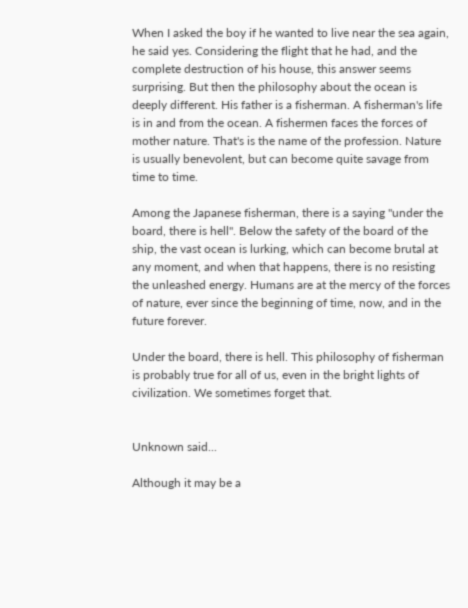When I asked the boy if he wanted to live near the sea again, he said yes. Considering the flight that he had, and the complete destruction of his house, this answer seems surprising. But then the philosophy about the ocean is deeply different. His father is a fisherman. A fisherman's life is in and from the ocean. A fishermen faces the forces of mother nature. That's is the name of the profession. Nature is usually benevolent, but can become quite savage from time to time.

Among the Japanese fisherman, there is a saying "under the board, there is hell". Below the safety of the board of the ship, the vast ocean is lurking, which can become brutal at any moment, and when that happens, there is no resisting the unleashed energy. Humans are at the mercy of the forces of nature, ever since the beginning of time, now, and in the future forever.

Under the board, there is hell. This philosophy of fisherman is probably true for all of us, even in the bright lights of civilization. We sometimes forget that.


Unknown said...

Although it may be a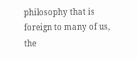philosophy that is foreign to many of us, the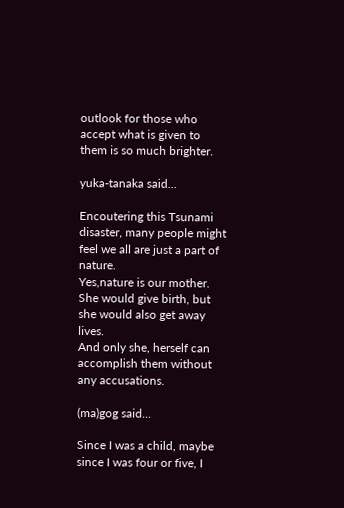outlook for those who accept what is given to them is so much brighter.

yuka-tanaka said...

Encoutering this Tsunami disaster, many people might feel we all are just a part of nature.
Yes,nature is our mother.
She would give birth, but she would also get away lives.
And only she, herself can accomplish them without any accusations.

(ma)gog said...

Since I was a child, maybe since I was four or five, I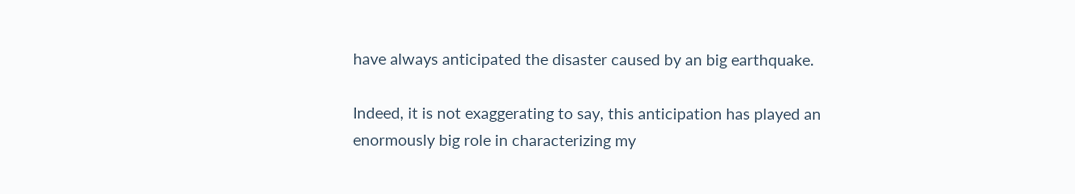have always anticipated the disaster caused by an big earthquake.

Indeed, it is not exaggerating to say, this anticipation has played an enormously big role in characterizing my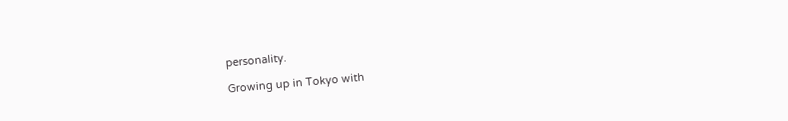personality.

Growing up in Tokyo with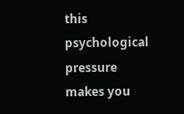this psychological pressure makes you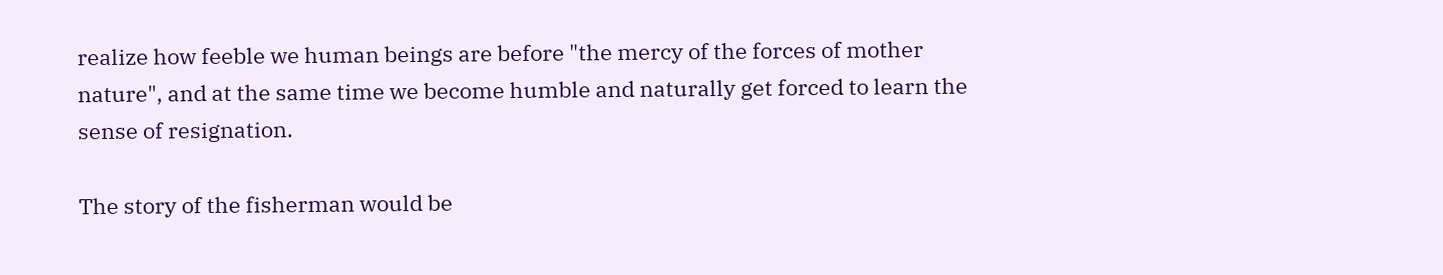realize how feeble we human beings are before "the mercy of the forces of mother nature", and at the same time we become humble and naturally get forced to learn the sense of resignation.

The story of the fisherman would be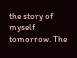the story of myself tomorrow. The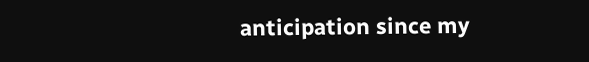anticipation since my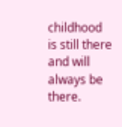childhood is still there and will always be there.